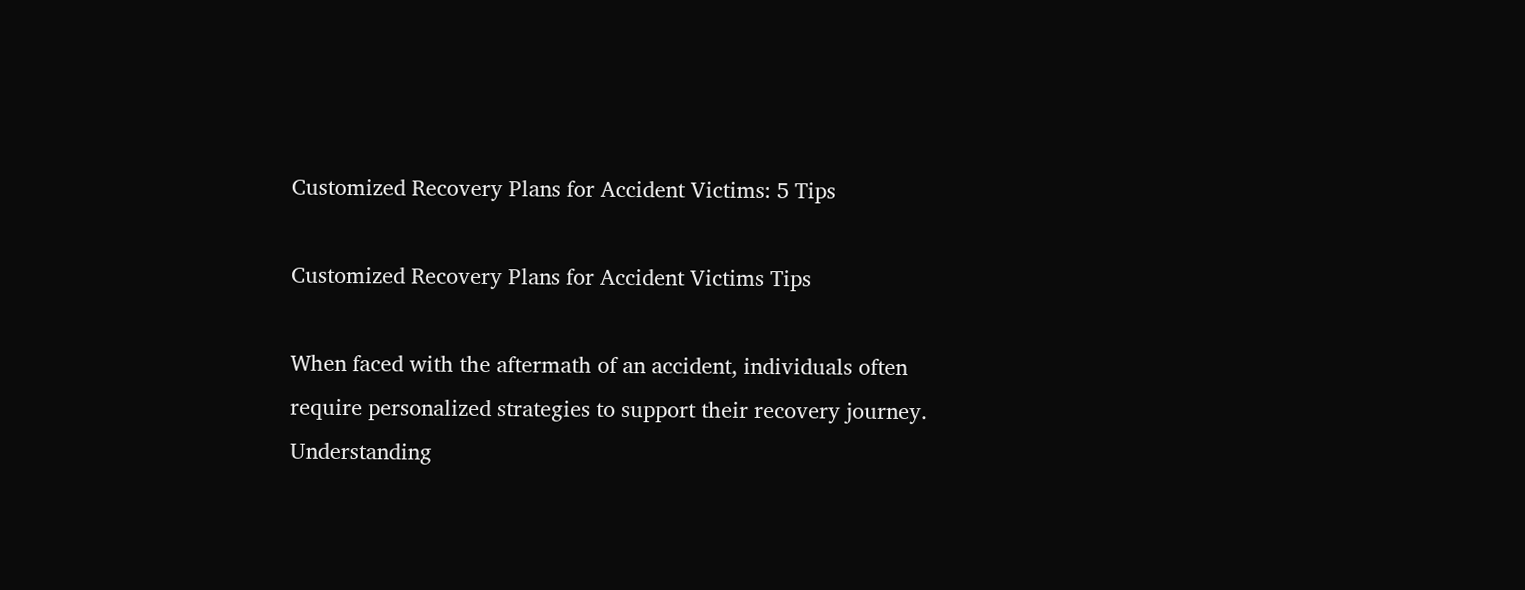Customized Recovery Plans for Accident Victims: 5 Tips

Customized Recovery Plans for Accident Victims Tips

When faced with the aftermath of an accident, individuals often require personalized strategies to support their recovery journey. Understanding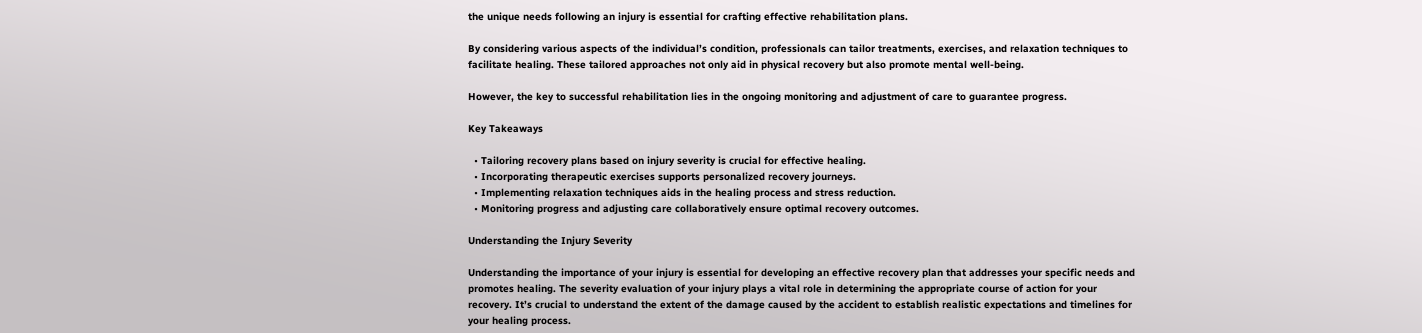the unique needs following an injury is essential for crafting effective rehabilitation plans.

By considering various aspects of the individual’s condition, professionals can tailor treatments, exercises, and relaxation techniques to facilitate healing. These tailored approaches not only aid in physical recovery but also promote mental well-being.

However, the key to successful rehabilitation lies in the ongoing monitoring and adjustment of care to guarantee progress.

Key Takeaways

  • Tailoring recovery plans based on injury severity is crucial for effective healing.
  • Incorporating therapeutic exercises supports personalized recovery journeys.
  • Implementing relaxation techniques aids in the healing process and stress reduction.
  • Monitoring progress and adjusting care collaboratively ensure optimal recovery outcomes.

Understanding the Injury Severity

Understanding the importance of your injury is essential for developing an effective recovery plan that addresses your specific needs and promotes healing. The severity evaluation of your injury plays a vital role in determining the appropriate course of action for your recovery. It’s crucial to understand the extent of the damage caused by the accident to establish realistic expectations and timelines for your healing process.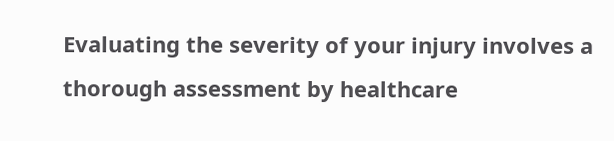Evaluating the severity of your injury involves a thorough assessment by healthcare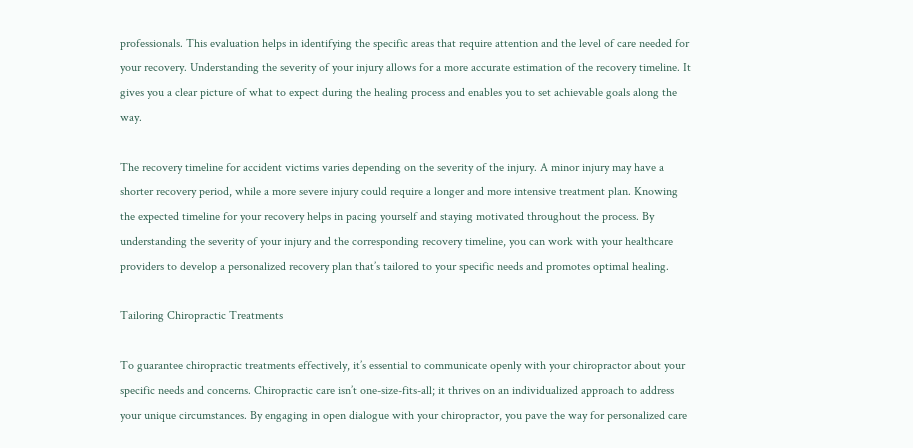professionals. This evaluation helps in identifying the specific areas that require attention and the level of care needed for your recovery. Understanding the severity of your injury allows for a more accurate estimation of the recovery timeline. It gives you a clear picture of what to expect during the healing process and enables you to set achievable goals along the way.

The recovery timeline for accident victims varies depending on the severity of the injury. A minor injury may have a shorter recovery period, while a more severe injury could require a longer and more intensive treatment plan. Knowing the expected timeline for your recovery helps in pacing yourself and staying motivated throughout the process. By understanding the severity of your injury and the corresponding recovery timeline, you can work with your healthcare providers to develop a personalized recovery plan that’s tailored to your specific needs and promotes optimal healing.

Tailoring Chiropractic Treatments

To guarantee chiropractic treatments effectively, it’s essential to communicate openly with your chiropractor about your specific needs and concerns. Chiropractic care isn’t one-size-fits-all; it thrives on an individualized approach to address your unique circumstances. By engaging in open dialogue with your chiropractor, you pave the way for personalized care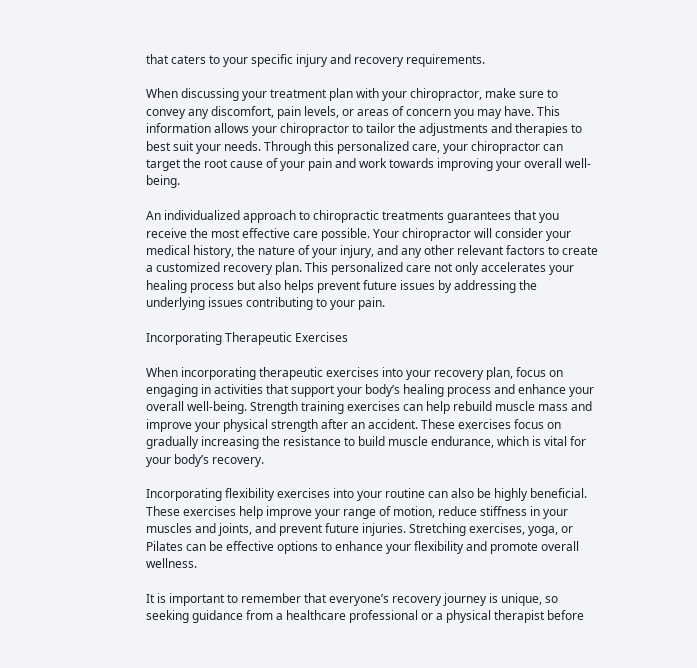that caters to your specific injury and recovery requirements.

When discussing your treatment plan with your chiropractor, make sure to convey any discomfort, pain levels, or areas of concern you may have. This information allows your chiropractor to tailor the adjustments and therapies to best suit your needs. Through this personalized care, your chiropractor can target the root cause of your pain and work towards improving your overall well-being.

An individualized approach to chiropractic treatments guarantees that you receive the most effective care possible. Your chiropractor will consider your medical history, the nature of your injury, and any other relevant factors to create a customized recovery plan. This personalized care not only accelerates your healing process but also helps prevent future issues by addressing the underlying issues contributing to your pain.

Incorporating Therapeutic Exercises

When incorporating therapeutic exercises into your recovery plan, focus on engaging in activities that support your body’s healing process and enhance your overall well-being. Strength training exercises can help rebuild muscle mass and improve your physical strength after an accident. These exercises focus on gradually increasing the resistance to build muscle endurance, which is vital for your body’s recovery.

Incorporating flexibility exercises into your routine can also be highly beneficial. These exercises help improve your range of motion, reduce stiffness in your muscles and joints, and prevent future injuries. Stretching exercises, yoga, or Pilates can be effective options to enhance your flexibility and promote overall wellness.

It is important to remember that everyone’s recovery journey is unique, so seeking guidance from a healthcare professional or a physical therapist before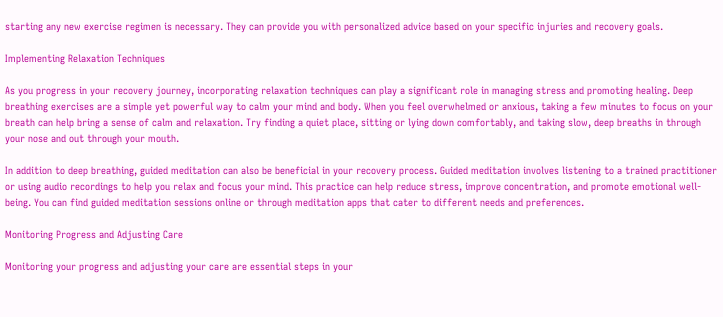starting any new exercise regimen is necessary. They can provide you with personalized advice based on your specific injuries and recovery goals.

Implementing Relaxation Techniques

As you progress in your recovery journey, incorporating relaxation techniques can play a significant role in managing stress and promoting healing. Deep breathing exercises are a simple yet powerful way to calm your mind and body. When you feel overwhelmed or anxious, taking a few minutes to focus on your breath can help bring a sense of calm and relaxation. Try finding a quiet place, sitting or lying down comfortably, and taking slow, deep breaths in through your nose and out through your mouth.

In addition to deep breathing, guided meditation can also be beneficial in your recovery process. Guided meditation involves listening to a trained practitioner or using audio recordings to help you relax and focus your mind. This practice can help reduce stress, improve concentration, and promote emotional well-being. You can find guided meditation sessions online or through meditation apps that cater to different needs and preferences.

Monitoring Progress and Adjusting Care

Monitoring your progress and adjusting your care are essential steps in your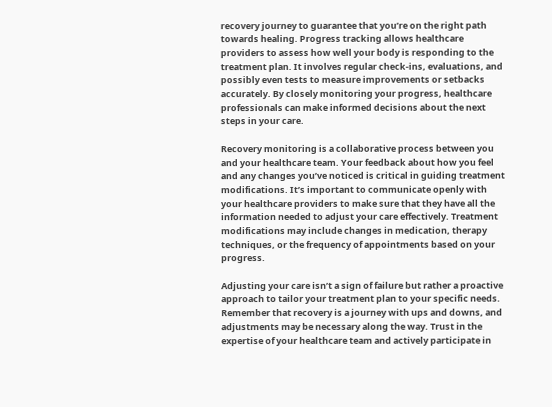recovery journey to guarantee that you’re on the right path towards healing. Progress tracking allows healthcare providers to assess how well your body is responding to the treatment plan. It involves regular check-ins, evaluations, and possibly even tests to measure improvements or setbacks accurately. By closely monitoring your progress, healthcare professionals can make informed decisions about the next steps in your care.

Recovery monitoring is a collaborative process between you and your healthcare team. Your feedback about how you feel and any changes you’ve noticed is critical in guiding treatment modifications. It’s important to communicate openly with your healthcare providers to make sure that they have all the information needed to adjust your care effectively. Treatment modifications may include changes in medication, therapy techniques, or the frequency of appointments based on your progress.

Adjusting your care isn’t a sign of failure but rather a proactive approach to tailor your treatment plan to your specific needs. Remember that recovery is a journey with ups and downs, and adjustments may be necessary along the way. Trust in the expertise of your healthcare team and actively participate in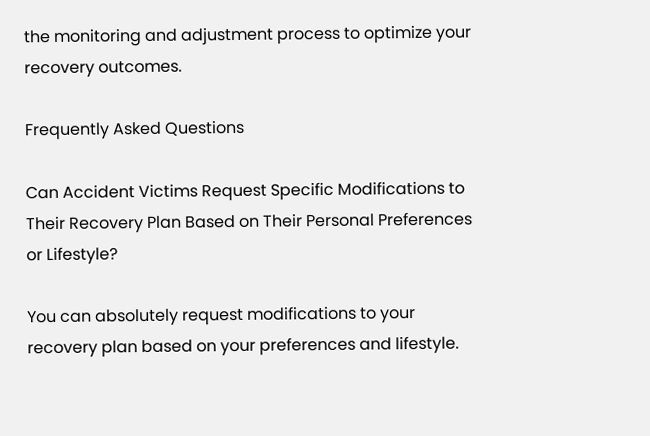the monitoring and adjustment process to optimize your recovery outcomes.

Frequently Asked Questions

Can Accident Victims Request Specific Modifications to Their Recovery Plan Based on Their Personal Preferences or Lifestyle?

You can absolutely request modifications to your recovery plan based on your preferences and lifestyle.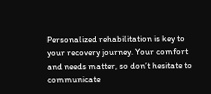Personalized rehabilitation is key to your recovery journey. Your comfort and needs matter, so don’t hesitate to communicate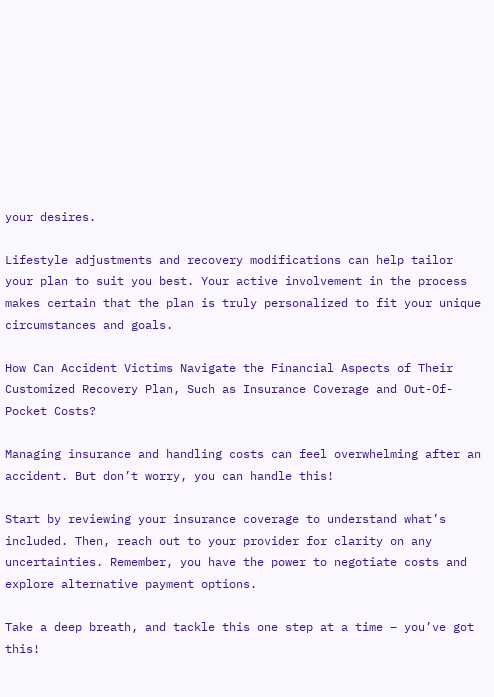your desires.

Lifestyle adjustments and recovery modifications can help tailor your plan to suit you best. Your active involvement in the process makes certain that the plan is truly personalized to fit your unique circumstances and goals.

How Can Accident Victims Navigate the Financial Aspects of Their Customized Recovery Plan, Such as Insurance Coverage and Out-Of-Pocket Costs?

Managing insurance and handling costs can feel overwhelming after an accident. But don’t worry, you can handle this!

Start by reviewing your insurance coverage to understand what’s included. Then, reach out to your provider for clarity on any uncertainties. Remember, you have the power to negotiate costs and explore alternative payment options.

Take a deep breath, and tackle this one step at a time – you’ve got this!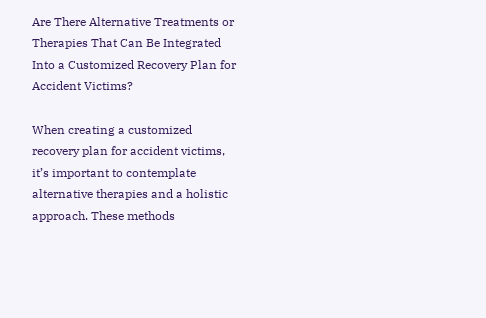Are There Alternative Treatments or Therapies That Can Be Integrated Into a Customized Recovery Plan for Accident Victims?

When creating a customized recovery plan for accident victims, it’s important to contemplate alternative therapies and a holistic approach. These methods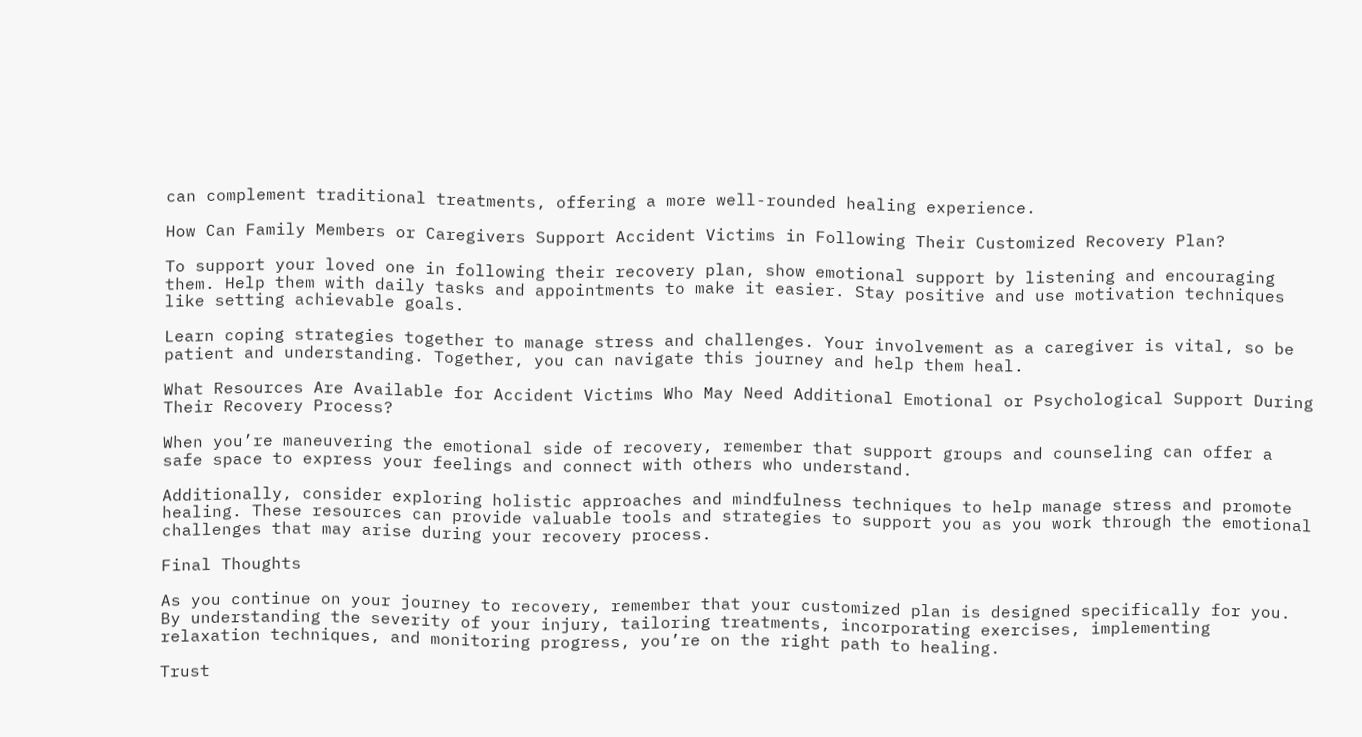can complement traditional treatments, offering a more well-rounded healing experience.

How Can Family Members or Caregivers Support Accident Victims in Following Their Customized Recovery Plan?

To support your loved one in following their recovery plan, show emotional support by listening and encouraging them. Help them with daily tasks and appointments to make it easier. Stay positive and use motivation techniques like setting achievable goals.

Learn coping strategies together to manage stress and challenges. Your involvement as a caregiver is vital, so be patient and understanding. Together, you can navigate this journey and help them heal.

What Resources Are Available for Accident Victims Who May Need Additional Emotional or Psychological Support During Their Recovery Process?

When you’re maneuvering the emotional side of recovery, remember that support groups and counseling can offer a safe space to express your feelings and connect with others who understand.

Additionally, consider exploring holistic approaches and mindfulness techniques to help manage stress and promote healing. These resources can provide valuable tools and strategies to support you as you work through the emotional challenges that may arise during your recovery process.

Final Thoughts

As you continue on your journey to recovery, remember that your customized plan is designed specifically for you. By understanding the severity of your injury, tailoring treatments, incorporating exercises, implementing relaxation techniques, and monitoring progress, you’re on the right path to healing.

Trust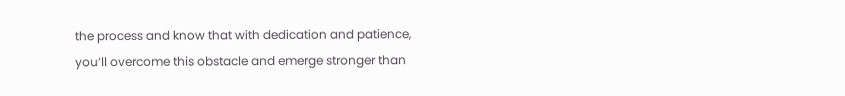the process and know that with dedication and patience, you’ll overcome this obstacle and emerge stronger than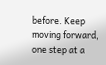before. Keep moving forward, one step at a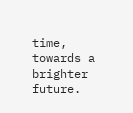time, towards a brighter future.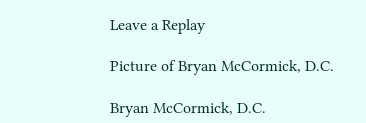Leave a Replay

Picture of Bryan McCormick, D.C.

Bryan McCormick, D.C.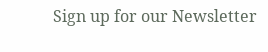Sign up for our Newsletter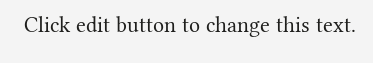Click edit button to change this text.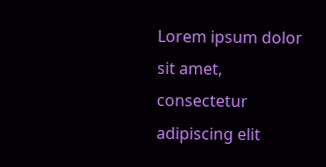Lorem ipsum dolor sit amet, consectetur adipiscing elit